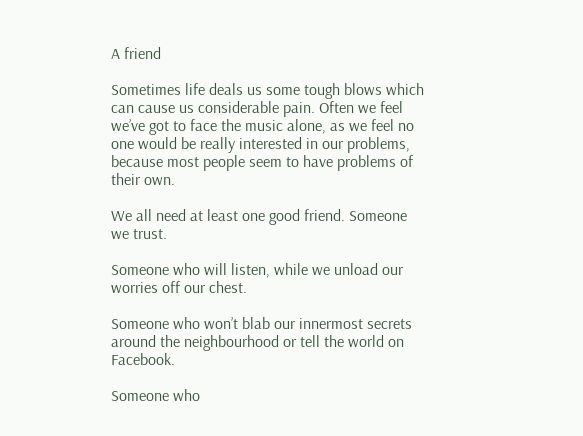A friend

Sometimes life deals us some tough blows which can cause us considerable pain. Often we feel we’ve got to face the music alone, as we feel no one would be really interested in our problems, because most people seem to have problems of their own.

We all need at least one good friend. Someone we trust.

Someone who will listen, while we unload our worries off our chest.

Someone who won’t blab our innermost secrets around the neighbourhood or tell the world on Facebook.

Someone who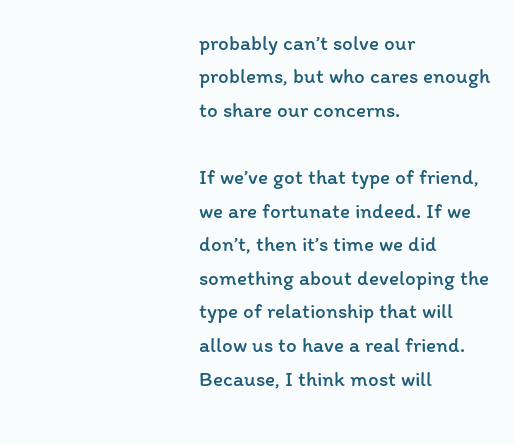probably can’t solve our problems, but who cares enough to share our concerns.

If we’ve got that type of friend, we are fortunate indeed. If we don’t, then it’s time we did something about developing the type of relationship that will allow us to have a real friend. Because, I think most will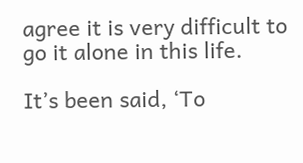agree it is very difficult to go it alone in this life.

It’s been said, ‘To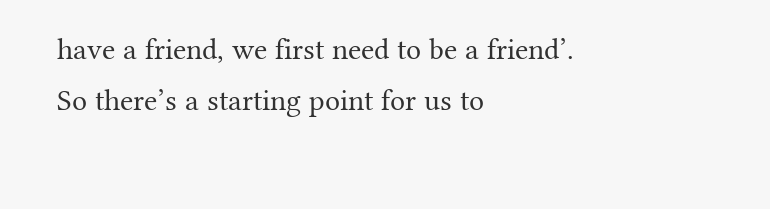have a friend, we first need to be a friend’. So there’s a starting point for us to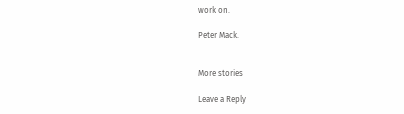work on.

Peter Mack.


More stories

Leave a Reply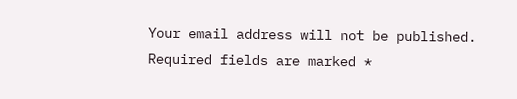Your email address will not be published. Required fields are marked *